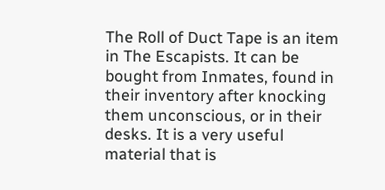The Roll of Duct Tape is an item in The Escapists. It can be bought from Inmates, found in their inventory after knocking them unconscious, or in their desks. It is a very useful material that is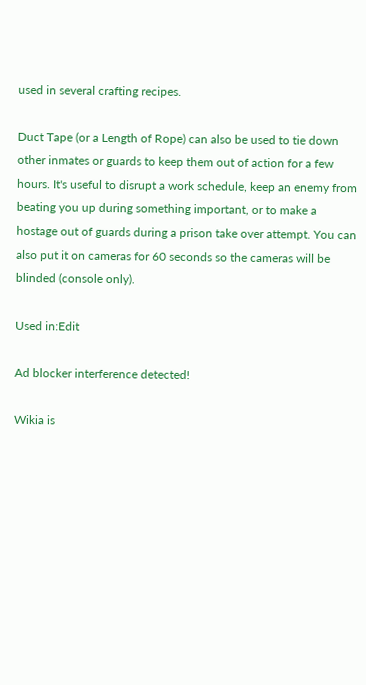used in several crafting recipes.

Duct Tape (or a Length of Rope) can also be used to tie down other inmates or guards to keep them out of action for a few hours. It's useful to disrupt a work schedule, keep an enemy from beating you up during something important, or to make a hostage out of guards during a prison take over attempt. You can also put it on cameras for 60 seconds so the cameras will be blinded (console only).

Used in:Edit

Ad blocker interference detected!

Wikia is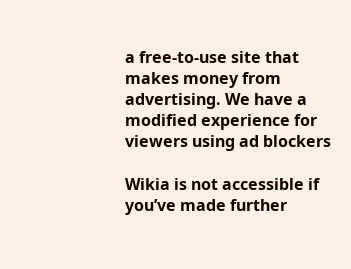a free-to-use site that makes money from advertising. We have a modified experience for viewers using ad blockers

Wikia is not accessible if you’ve made further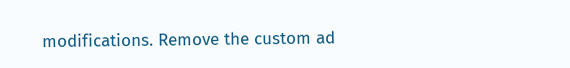modifications. Remove the custom ad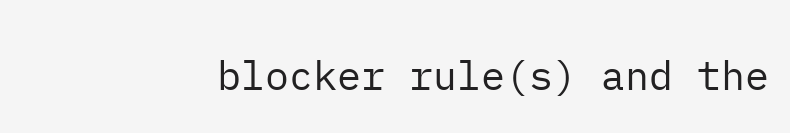blocker rule(s) and the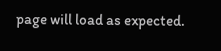page will load as expected.